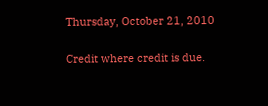Thursday, October 21, 2010

Credit where credit is due.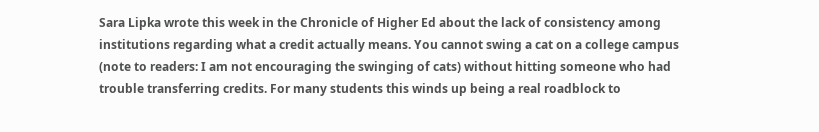Sara Lipka wrote this week in the Chronicle of Higher Ed about the lack of consistency among institutions regarding what a credit actually means. You cannot swing a cat on a college campus (note to readers: I am not encouraging the swinging of cats) without hitting someone who had trouble transferring credits. For many students this winds up being a real roadblock to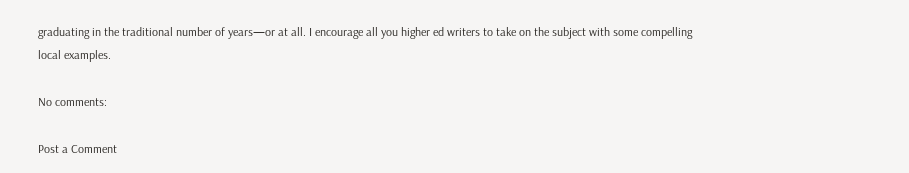graduating in the traditional number of years—or at all. I encourage all you higher ed writers to take on the subject with some compelling local examples.

No comments:

Post a Comment